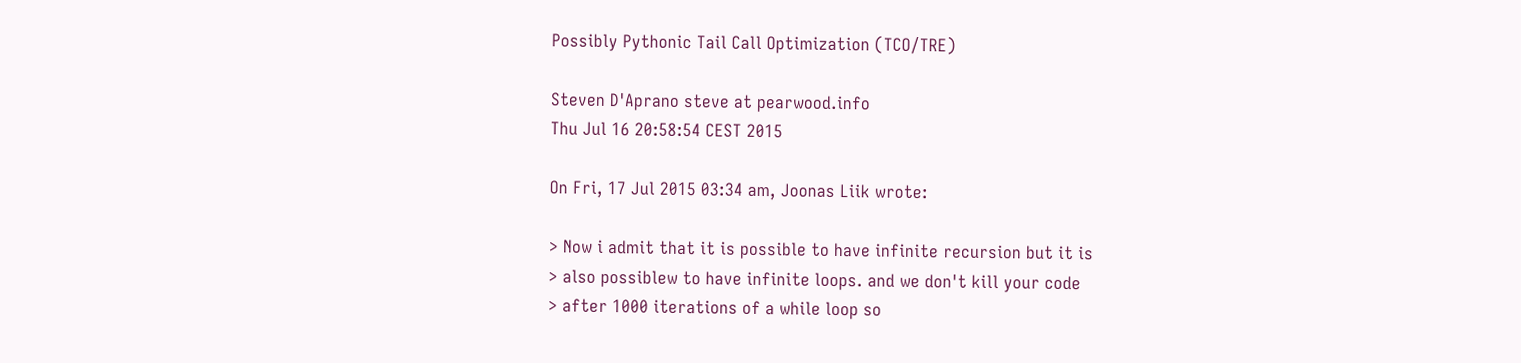Possibly Pythonic Tail Call Optimization (TCO/TRE)

Steven D'Aprano steve at pearwood.info
Thu Jul 16 20:58:54 CEST 2015

On Fri, 17 Jul 2015 03:34 am, Joonas Liik wrote:

> Now i admit that it is possible to have infinite recursion but it is
> also possiblew to have infinite loops. and we don't kill your code
> after 1000 iterations of a while loop so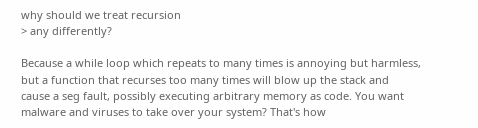why should we treat recursion
> any differently?

Because a while loop which repeats to many times is annoying but harmless,
but a function that recurses too many times will blow up the stack and
cause a seg fault, possibly executing arbitrary memory as code. You want
malware and viruses to take over your system? That's how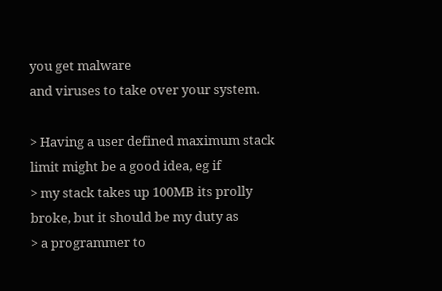you get malware
and viruses to take over your system.

> Having a user defined maximum stack limit might be a good idea, eg if
> my stack takes up 100MB its prolly broke, but it should be my duty as
> a programmer to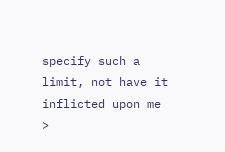specify such a limit, not have it inflicted upon me
>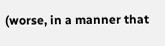(worse, in a manner that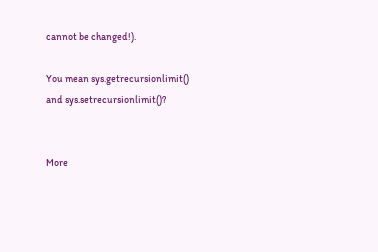cannot be changed!).

You mean sys.getrecursionlimit() and sys.setrecursionlimit()?


More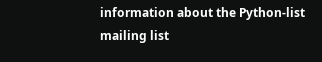information about the Python-list mailing list